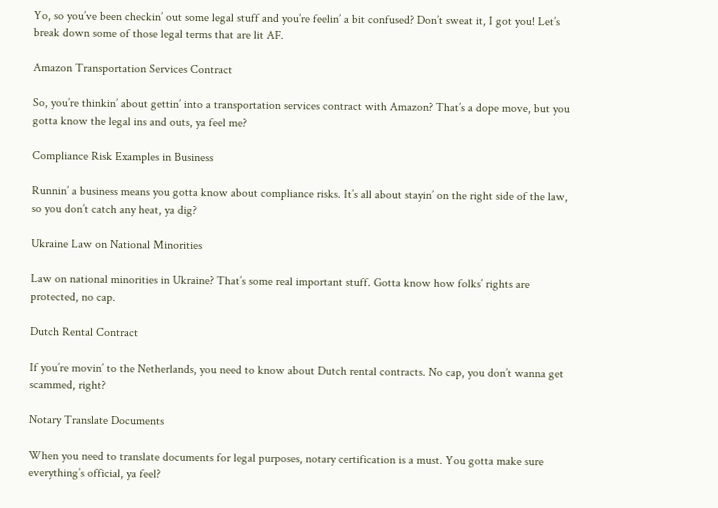Yo, so you’ve been checkin’ out some legal stuff and you’re feelin’ a bit confused? Don’t sweat it, I got you! Let’s break down some of those legal terms that are lit AF.

Amazon Transportation Services Contract

So, you’re thinkin’ about gettin’ into a transportation services contract with Amazon? That’s a dope move, but you gotta know the legal ins and outs, ya feel me?

Compliance Risk Examples in Business

Runnin’ a business means you gotta know about compliance risks. It’s all about stayin’ on the right side of the law, so you don’t catch any heat, ya dig?

Ukraine Law on National Minorities

Law on national minorities in Ukraine? That’s some real important stuff. Gotta know how folks’ rights are protected, no cap.

Dutch Rental Contract

If you’re movin’ to the Netherlands, you need to know about Dutch rental contracts. No cap, you don’t wanna get scammed, right?

Notary Translate Documents

When you need to translate documents for legal purposes, notary certification is a must. You gotta make sure everything’s official, ya feel?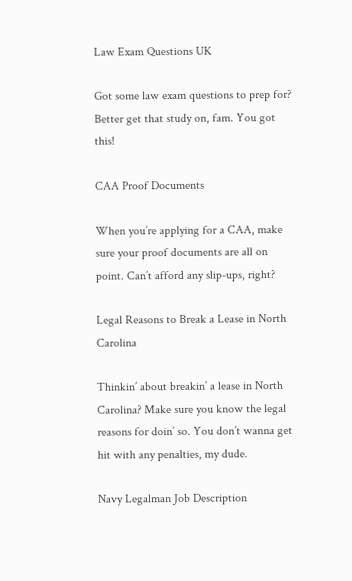Law Exam Questions UK

Got some law exam questions to prep for? Better get that study on, fam. You got this!

CAA Proof Documents

When you’re applying for a CAA, make sure your proof documents are all on point. Can’t afford any slip-ups, right?

Legal Reasons to Break a Lease in North Carolina

Thinkin’ about breakin’ a lease in North Carolina? Make sure you know the legal reasons for doin’ so. You don’t wanna get hit with any penalties, my dude.

Navy Legalman Job Description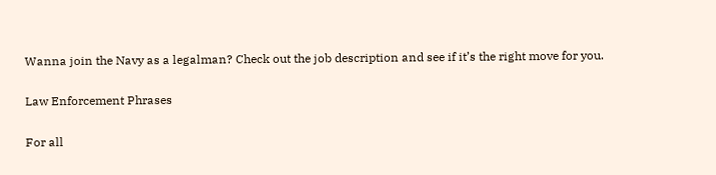Wanna join the Navy as a legalman? Check out the job description and see if it’s the right move for you.

Law Enforcement Phrases

For all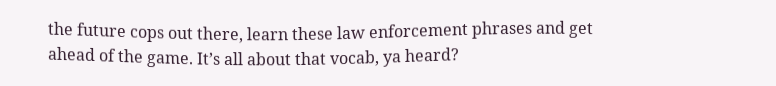the future cops out there, learn these law enforcement phrases and get ahead of the game. It’s all about that vocab, ya heard?